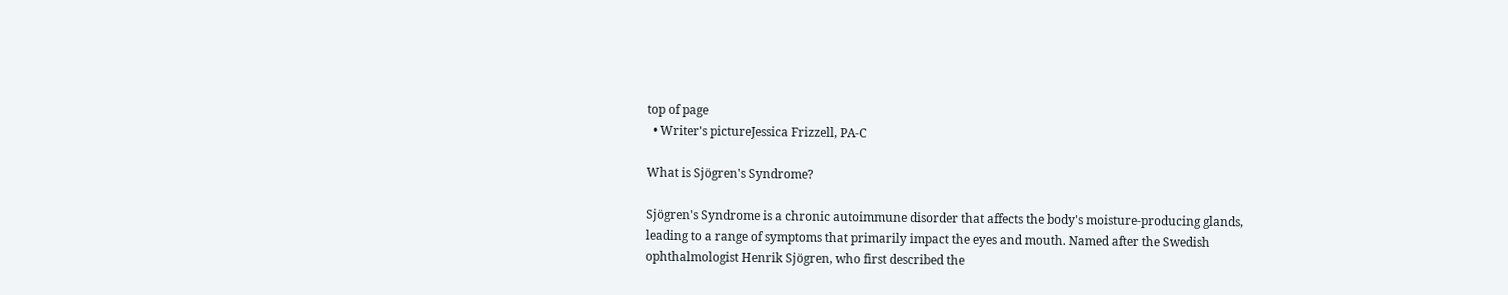top of page
  • Writer's pictureJessica Frizzell, PA-C

What is Sjögren's Syndrome?

Sjögren's Syndrome is a chronic autoimmune disorder that affects the body's moisture-producing glands, leading to a range of symptoms that primarily impact the eyes and mouth. Named after the Swedish ophthalmologist Henrik Sjögren, who first described the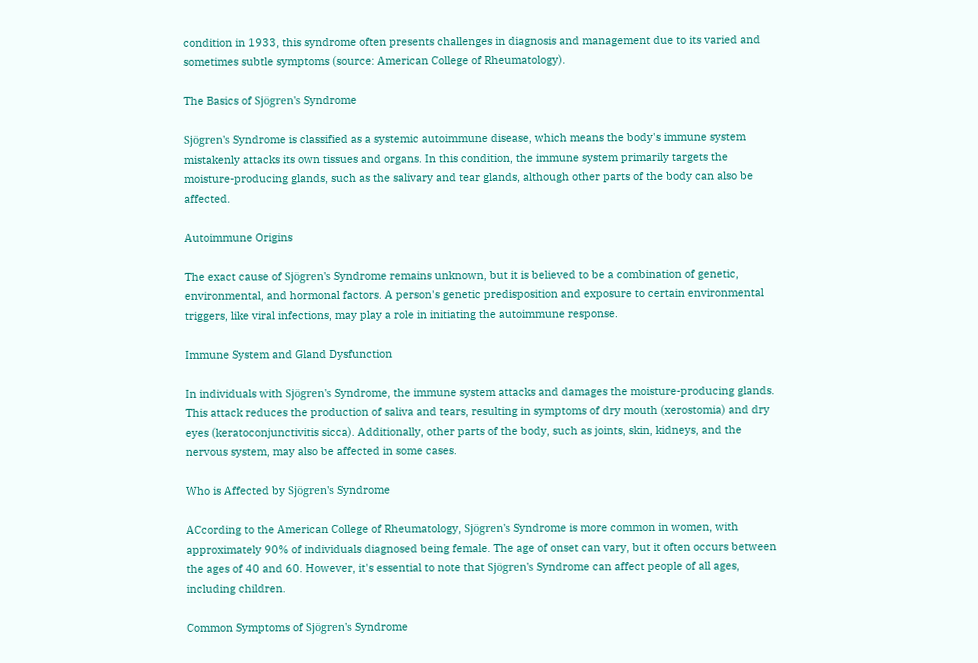condition in 1933, this syndrome often presents challenges in diagnosis and management due to its varied and sometimes subtle symptoms (source: American College of Rheumatology).

The Basics of Sjögren's Syndrome

Sjögren's Syndrome is classified as a systemic autoimmune disease, which means the body's immune system mistakenly attacks its own tissues and organs. In this condition, the immune system primarily targets the moisture-producing glands, such as the salivary and tear glands, although other parts of the body can also be affected.

Autoimmune Origins

The exact cause of Sjögren's Syndrome remains unknown, but it is believed to be a combination of genetic, environmental, and hormonal factors. A person's genetic predisposition and exposure to certain environmental triggers, like viral infections, may play a role in initiating the autoimmune response.

Immune System and Gland Dysfunction

In individuals with Sjögren's Syndrome, the immune system attacks and damages the moisture-producing glands. This attack reduces the production of saliva and tears, resulting in symptoms of dry mouth (xerostomia) and dry eyes (keratoconjunctivitis sicca). Additionally, other parts of the body, such as joints, skin, kidneys, and the nervous system, may also be affected in some cases.

Who is Affected by Sjögren's Syndrome

ACcording to the American College of Rheumatology, Sjögren's Syndrome is more common in women, with approximately 90% of individuals diagnosed being female. The age of onset can vary, but it often occurs between the ages of 40 and 60. However, it's essential to note that Sjögren's Syndrome can affect people of all ages, including children.

Common Symptoms of Sjögren's Syndrome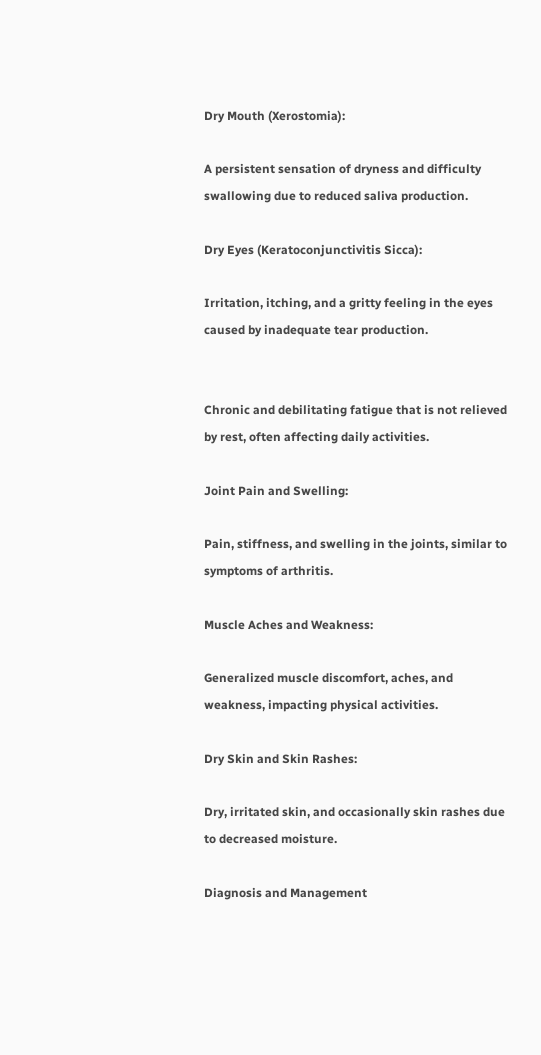Dry Mouth (Xerostomia):

A persistent sensation of dryness and difficulty swallowing due to reduced saliva production.

Dry Eyes (Keratoconjunctivitis Sicca):

Irritation, itching, and a gritty feeling in the eyes caused by inadequate tear production.


Chronic and debilitating fatigue that is not relieved by rest, often affecting daily activities.

Joint Pain and Swelling:

Pain, stiffness, and swelling in the joints, similar to symptoms of arthritis.

Muscle Aches and Weakness:

Generalized muscle discomfort, aches, and weakness, impacting physical activities.

Dry Skin and Skin Rashes:

Dry, irritated skin, and occasionally skin rashes due to decreased moisture.

Diagnosis and Management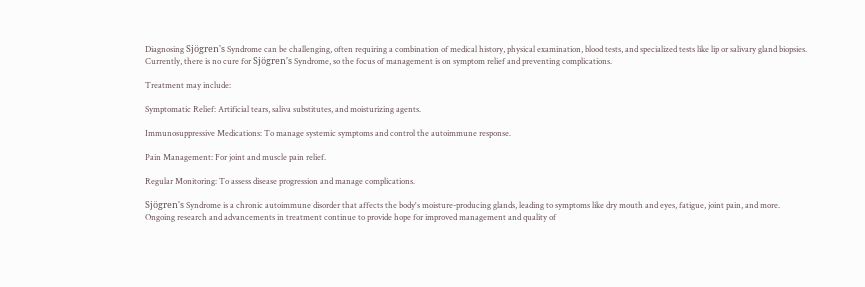Diagnosing Sjögren's Syndrome can be challenging, often requiring a combination of medical history, physical examination, blood tests, and specialized tests like lip or salivary gland biopsies. Currently, there is no cure for Sjögren's Syndrome, so the focus of management is on symptom relief and preventing complications.

Treatment may include:

Symptomatic Relief: Artificial tears, saliva substitutes, and moisturizing agents.

Immunosuppressive Medications: To manage systemic symptoms and control the autoimmune response.

Pain Management: For joint and muscle pain relief.

Regular Monitoring: To assess disease progression and manage complications.

Sjögren's Syndrome is a chronic autoimmune disorder that affects the body's moisture-producing glands, leading to symptoms like dry mouth and eyes, fatigue, joint pain, and more. Ongoing research and advancements in treatment continue to provide hope for improved management and quality of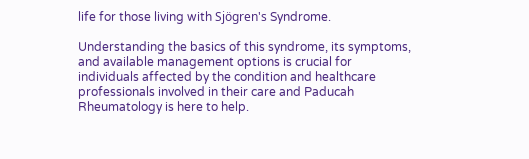life for those living with Sjögren's Syndrome.

Understanding the basics of this syndrome, its symptoms, and available management options is crucial for individuals affected by the condition and healthcare professionals involved in their care and Paducah Rheumatology is here to help.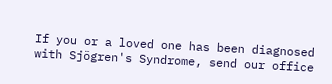If you or a loved one has been diagnosed with Sjögren's Syndrome, send our office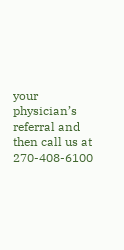your physician’s referral and then call us at 270-408-6100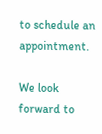to schedule an appointment.

We look forward to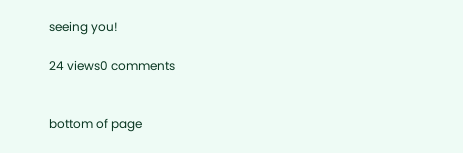seeing you!

24 views0 comments


bottom of page